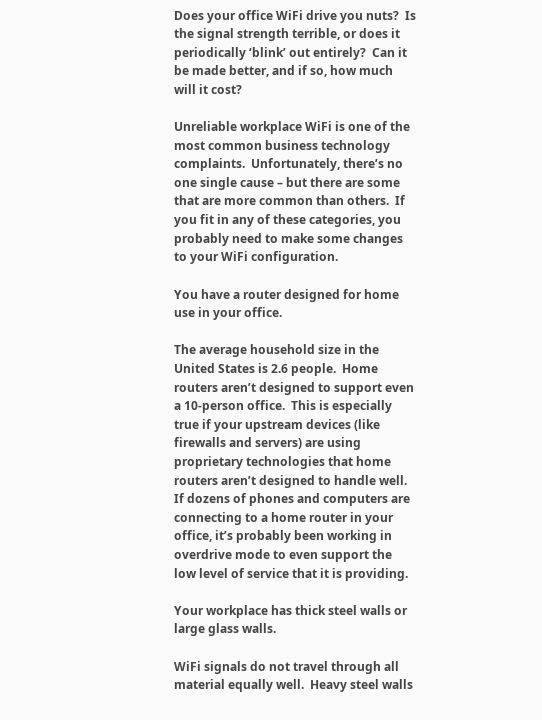Does your office WiFi drive you nuts?  Is the signal strength terrible, or does it periodically ‘blink’ out entirely?  Can it be made better, and if so, how much will it cost?

Unreliable workplace WiFi is one of the most common business technology complaints.  Unfortunately, there’s no one single cause – but there are some that are more common than others.  If you fit in any of these categories, you probably need to make some changes to your WiFi configuration.

You have a router designed for home use in your office.

The average household size in the United States is 2.6 people.  Home routers aren’t designed to support even a 10-person office.  This is especially true if your upstream devices (like firewalls and servers) are using proprietary technologies that home routers aren’t designed to handle well.  If dozens of phones and computers are connecting to a home router in your office, it’s probably been working in overdrive mode to even support the low level of service that it is providing.

Your workplace has thick steel walls or large glass walls.

WiFi signals do not travel through all material equally well.  Heavy steel walls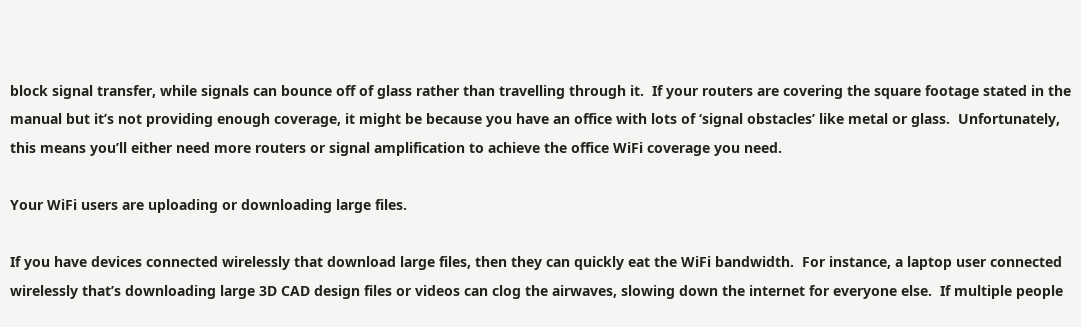block signal transfer, while signals can bounce off of glass rather than travelling through it.  If your routers are covering the square footage stated in the manual but it’s not providing enough coverage, it might be because you have an office with lots of ‘signal obstacles’ like metal or glass.  Unfortunately, this means you’ll either need more routers or signal amplification to achieve the office WiFi coverage you need.

Your WiFi users are uploading or downloading large files.

If you have devices connected wirelessly that download large files, then they can quickly eat the WiFi bandwidth.  For instance, a laptop user connected wirelessly that’s downloading large 3D CAD design files or videos can clog the airwaves, slowing down the internet for everyone else.  If multiple people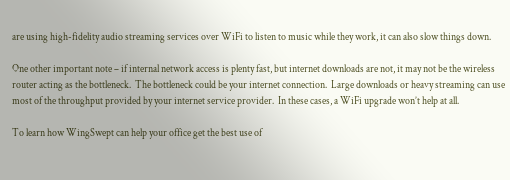are using high-fidelity audio streaming services over WiFi to listen to music while they work, it can also slow things down.

One other important note – if internal network access is plenty fast, but internet downloads are not, it may not be the wireless router acting as the bottleneck.  The bottleneck could be your internet connection.  Large downloads or heavy streaming can use most of the throughput provided by your internet service provider.  In these cases, a WiFi upgrade won’t help at all.

To learn how WingSwept can help your office get the best use of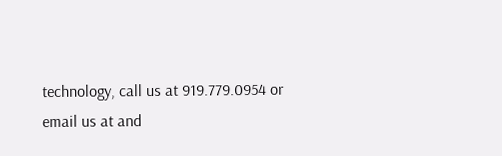technology, call us at 919.779.0954 or email us at and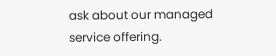ask about our managed service offering.